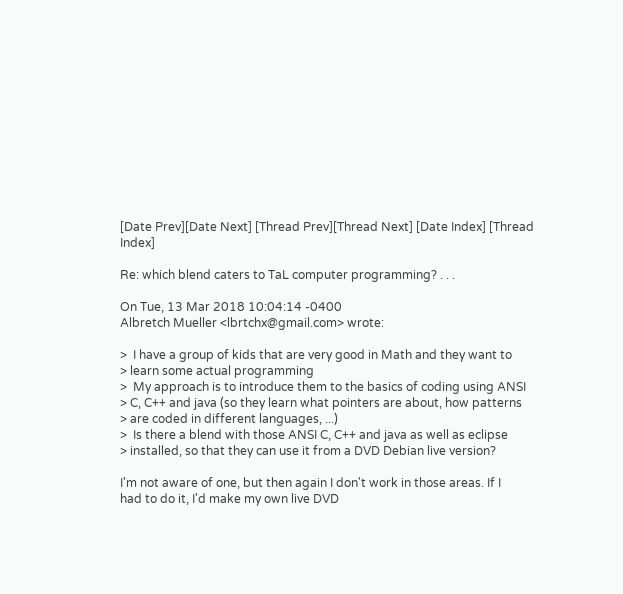[Date Prev][Date Next] [Thread Prev][Thread Next] [Date Index] [Thread Index]

Re: which blend caters to TaL computer programming? . . .

On Tue, 13 Mar 2018 10:04:14 -0400
Albretch Mueller <lbrtchx@gmail.com> wrote:

>  I have a group of kids that are very good in Math and they want to
> learn some actual programming
>  My approach is to introduce them to the basics of coding using ANSI
> C, C++ and java (so they learn what pointers are about, how patterns
> are coded in different languages, ...)
>  Is there a blend with those ANSI C, C++ and java as well as eclipse
> installed, so that they can use it from a DVD Debian live version?

I'm not aware of one, but then again I don't work in those areas. If I
had to do it, I'd make my own live DVD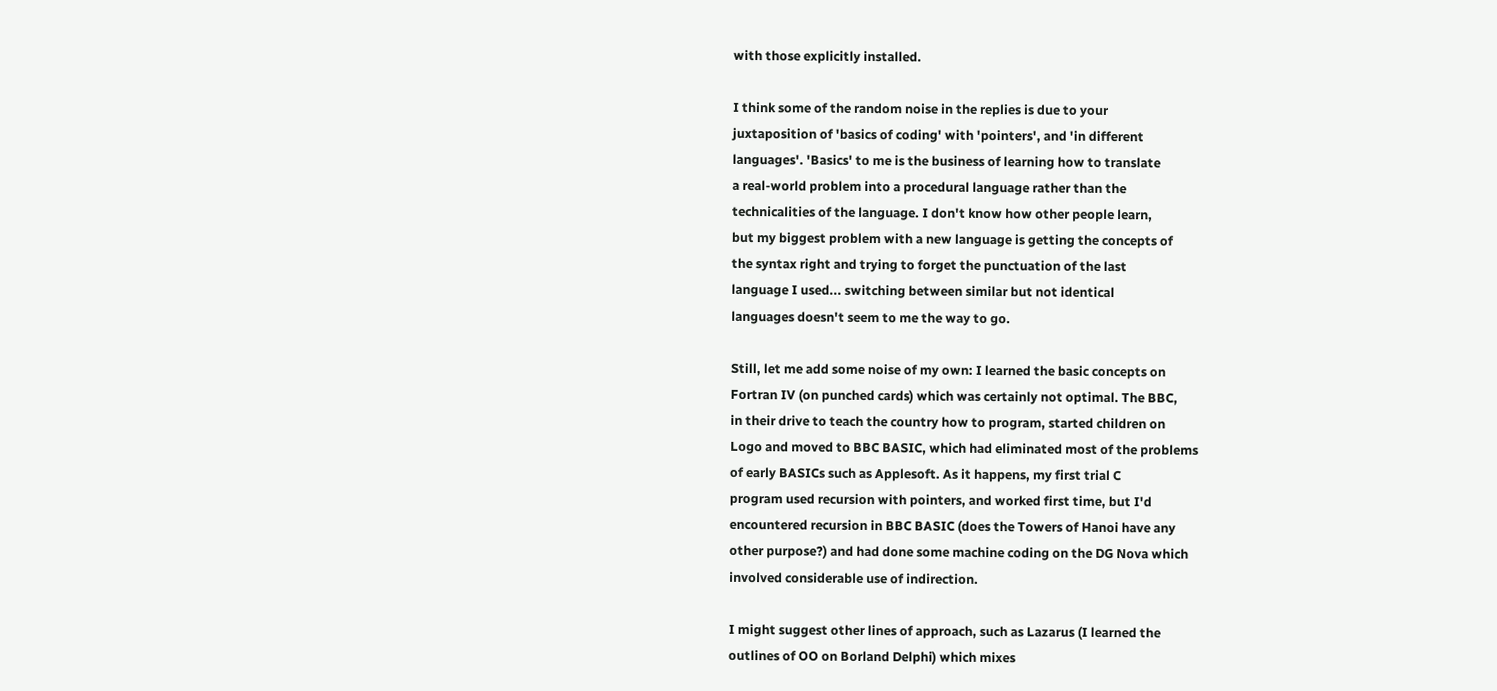with those explicitly installed.

I think some of the random noise in the replies is due to your
juxtaposition of 'basics of coding' with 'pointers', and 'in different
languages'. 'Basics' to me is the business of learning how to translate
a real-world problem into a procedural language rather than the
technicalities of the language. I don't know how other people learn,
but my biggest problem with a new language is getting the concepts of
the syntax right and trying to forget the punctuation of the last
language I used... switching between similar but not identical
languages doesn't seem to me the way to go.

Still, let me add some noise of my own: I learned the basic concepts on
Fortran IV (on punched cards) which was certainly not optimal. The BBC,
in their drive to teach the country how to program, started children on
Logo and moved to BBC BASIC, which had eliminated most of the problems
of early BASICs such as Applesoft. As it happens, my first trial C
program used recursion with pointers, and worked first time, but I'd
encountered recursion in BBC BASIC (does the Towers of Hanoi have any
other purpose?) and had done some machine coding on the DG Nova which
involved considerable use of indirection.

I might suggest other lines of approach, such as Lazarus (I learned the
outlines of OO on Borland Delphi) which mixes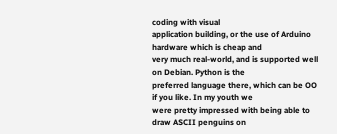coding with visual
application building, or the use of Arduino hardware which is cheap and
very much real-world, and is supported well on Debian. Python is the
preferred language there, which can be OO if you like. In my youth we
were pretty impressed with being able to draw ASCII penguins on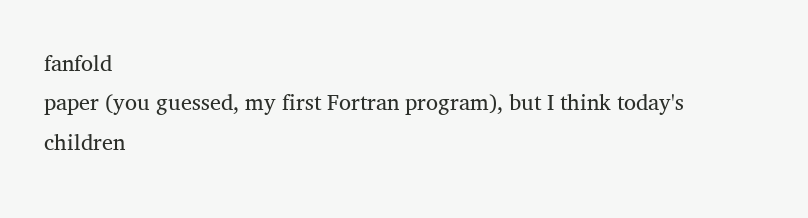fanfold
paper (you guessed, my first Fortran program), but I think today's
children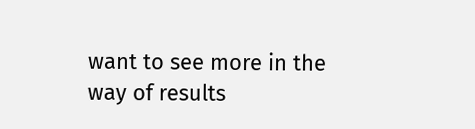want to see more in the way of results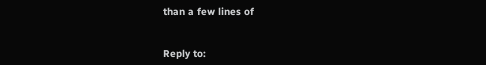than a few lines of


Reply to: